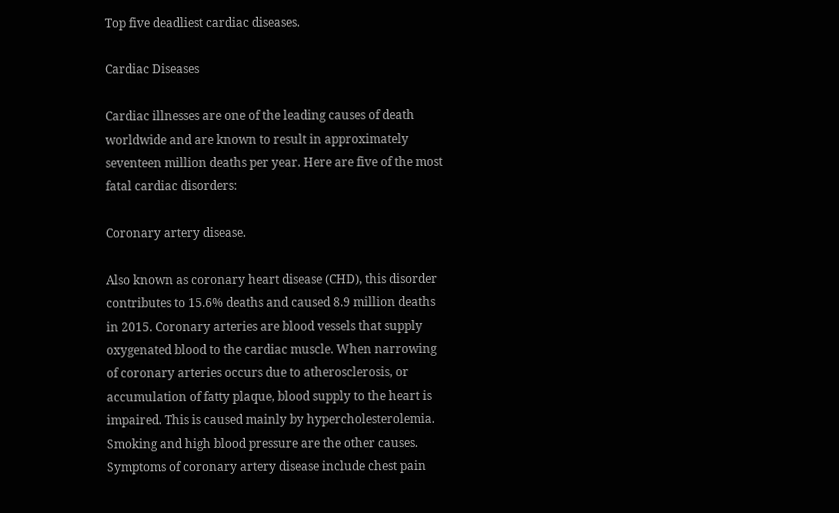Top five deadliest cardiac diseases.

Cardiac Diseases

Cardiac illnesses are one of the leading causes of death worldwide and are known to result in approximately seventeen million deaths per year. Here are five of the most fatal cardiac disorders:

Coronary artery disease.

Also known as coronary heart disease (CHD), this disorder contributes to 15.6% deaths and caused 8.9 million deaths in 2015. Coronary arteries are blood vessels that supply oxygenated blood to the cardiac muscle. When narrowing of coronary arteries occurs due to atherosclerosis, or accumulation of fatty plaque, blood supply to the heart is impaired. This is caused mainly by hypercholesterolemia. Smoking and high blood pressure are the other causes. Symptoms of coronary artery disease include chest pain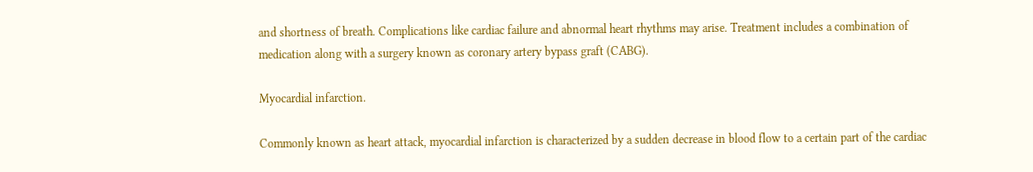and shortness of breath. Complications like cardiac failure and abnormal heart rhythms may arise. Treatment includes a combination of medication along with a surgery known as coronary artery bypass graft (CABG).

Myocardial infarction.

Commonly known as heart attack, myocardial infarction is characterized by a sudden decrease in blood flow to a certain part of the cardiac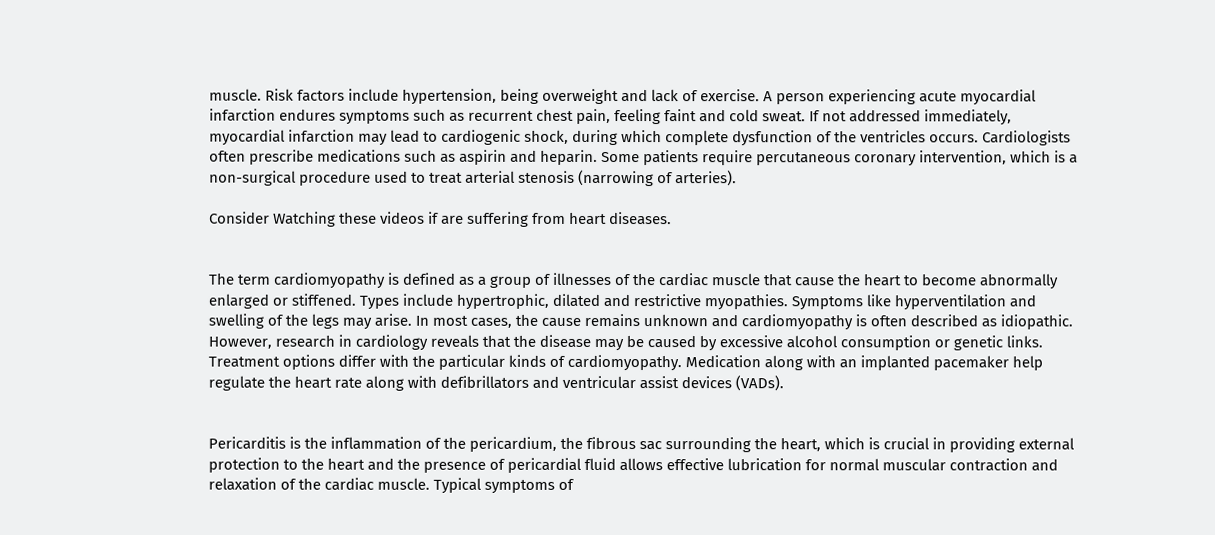muscle. Risk factors include hypertension, being overweight and lack of exercise. A person experiencing acute myocardial infarction endures symptoms such as recurrent chest pain, feeling faint and cold sweat. If not addressed immediately, myocardial infarction may lead to cardiogenic shock, during which complete dysfunction of the ventricles occurs. Cardiologists often prescribe medications such as aspirin and heparin. Some patients require percutaneous coronary intervention, which is a non-surgical procedure used to treat arterial stenosis (narrowing of arteries).

Consider Watching these videos if are suffering from heart diseases.


The term cardiomyopathy is defined as a group of illnesses of the cardiac muscle that cause the heart to become abnormally enlarged or stiffened. Types include hypertrophic, dilated and restrictive myopathies. Symptoms like hyperventilation and swelling of the legs may arise. In most cases, the cause remains unknown and cardiomyopathy is often described as idiopathic. However, research in cardiology reveals that the disease may be caused by excessive alcohol consumption or genetic links. Treatment options differ with the particular kinds of cardiomyopathy. Medication along with an implanted pacemaker help regulate the heart rate along with defibrillators and ventricular assist devices (VADs).


Pericarditis is the inflammation of the pericardium, the fibrous sac surrounding the heart, which is crucial in providing external protection to the heart and the presence of pericardial fluid allows effective lubrication for normal muscular contraction and relaxation of the cardiac muscle. Typical symptoms of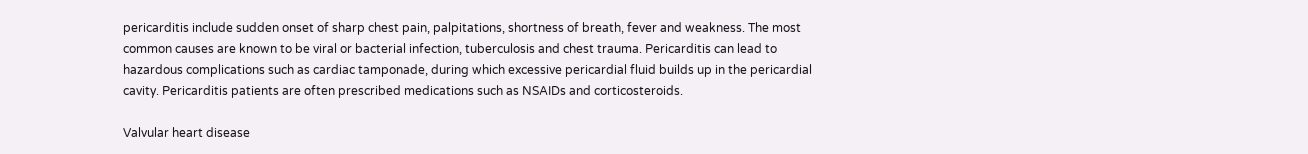pericarditis include sudden onset of sharp chest pain, palpitations, shortness of breath, fever and weakness. The most common causes are known to be viral or bacterial infection, tuberculosis and chest trauma. Pericarditis can lead to hazardous complications such as cardiac tamponade, during which excessive pericardial fluid builds up in the pericardial cavity. Pericarditis patients are often prescribed medications such as NSAIDs and corticosteroids.

Valvular heart disease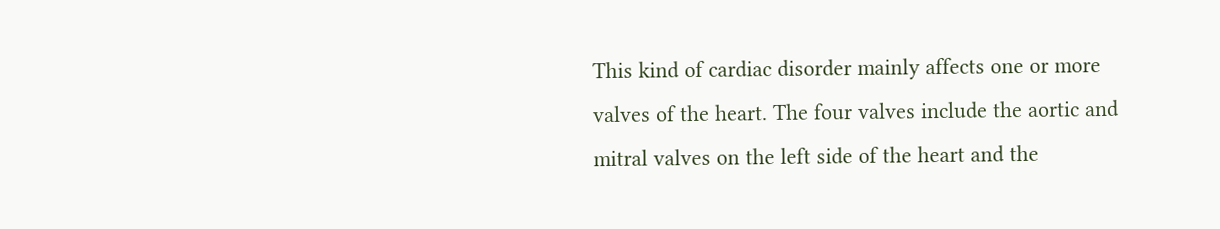This kind of cardiac disorder mainly affects one or more valves of the heart. The four valves include the aortic and mitral valves on the left side of the heart and the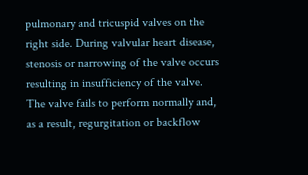pulmonary and tricuspid valves on the right side. During valvular heart disease, stenosis or narrowing of the valve occurs resulting in insufficiency of the valve. The valve fails to perform normally and, as a result, regurgitation or backflow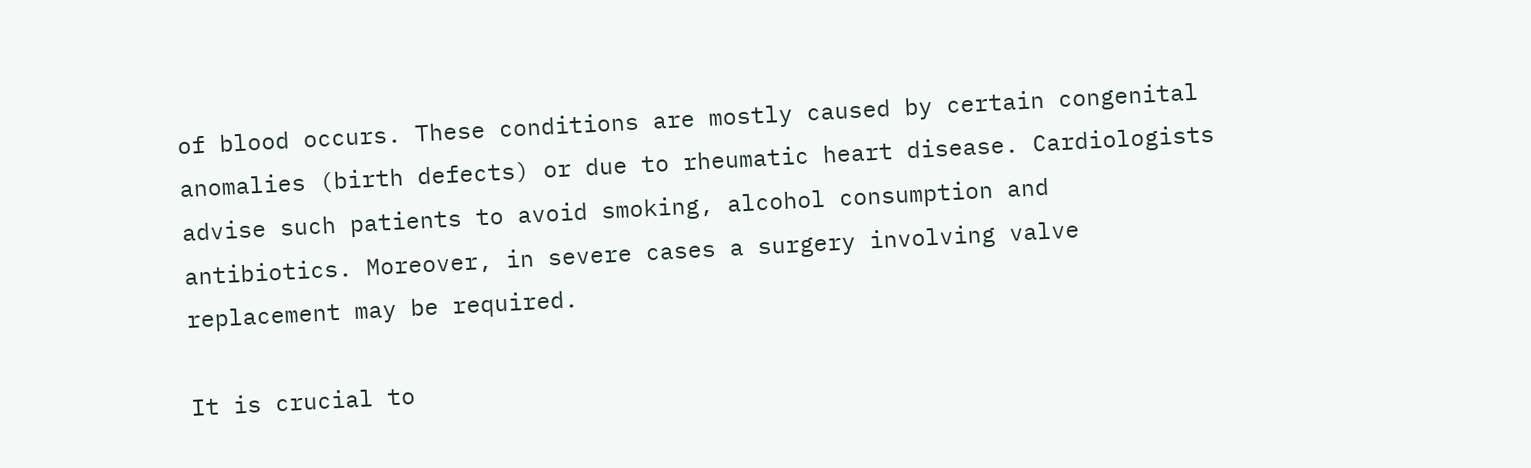of blood occurs. These conditions are mostly caused by certain congenital anomalies (birth defects) or due to rheumatic heart disease. Cardiologists advise such patients to avoid smoking, alcohol consumption and antibiotics. Moreover, in severe cases a surgery involving valve replacement may be required.

It is crucial to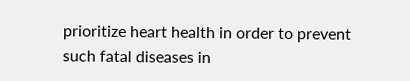prioritize heart health in order to prevent such fatal diseases in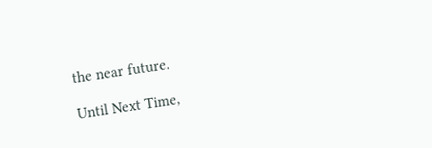the near future.

Until Next Time,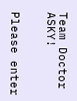Team Doctor ASKY!


Please enter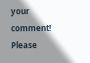your comment!
Please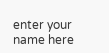enter your name here